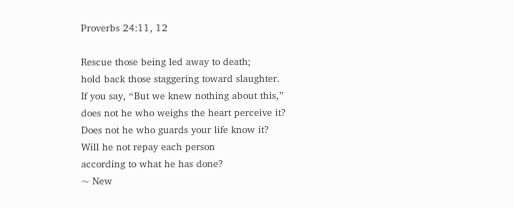Proverbs 24:11, 12

Rescue those being led away to death;
hold back those staggering toward slaughter.
If you say, “But we knew nothing about this,”
does not he who weighs the heart perceive it?
Does not he who guards your life know it?
Will he not repay each person
according to what he has done?
~ New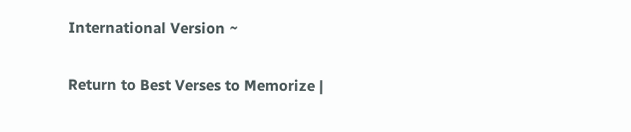International Version ~

Return to Best Verses to Memorize |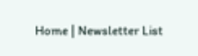Home | Newsletter List